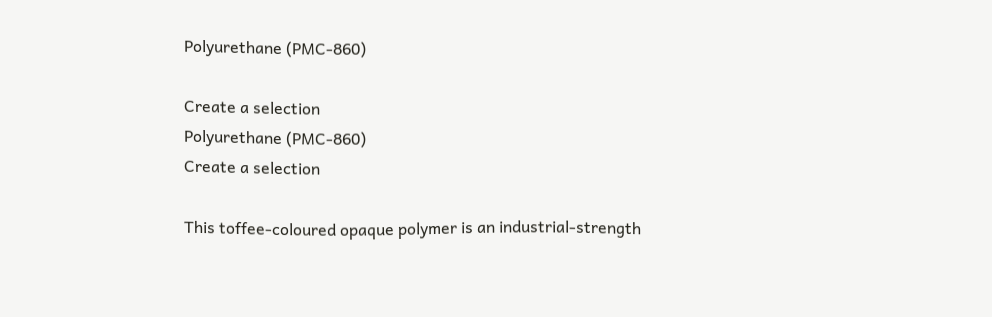Polyurethane (PMC-860)

Create a selection
Polyurethane (PMC-860)
Create a selection

This toffee-coloured opaque polymer is an industrial-strength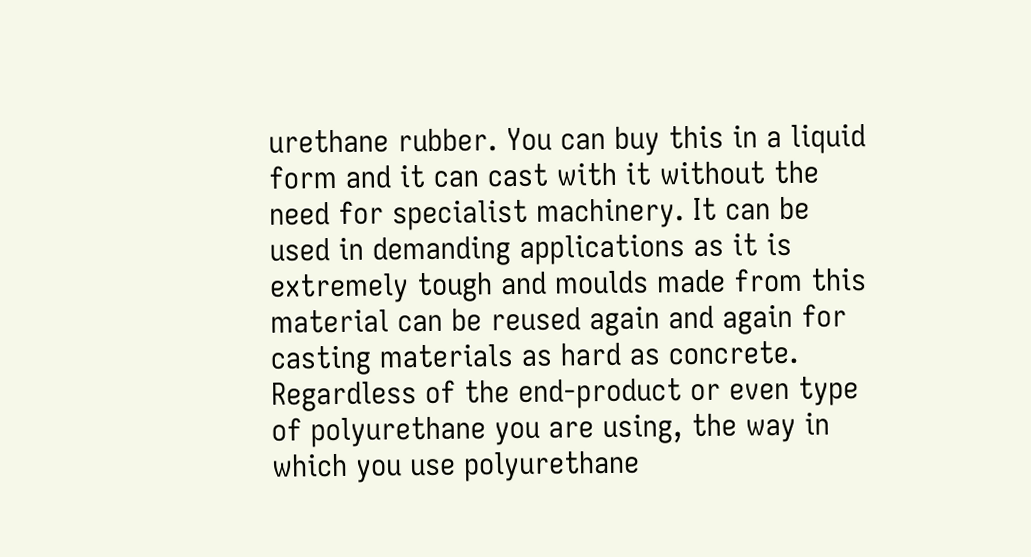urethane rubber. You can buy this in a liquid form and it can cast with it without the need for specialist machinery. It can be used in demanding applications as it is extremely tough and moulds made from this material can be reused again and again for casting materials as hard as concrete. Regardless of the end-product or even type of polyurethane you are using, the way in which you use polyurethane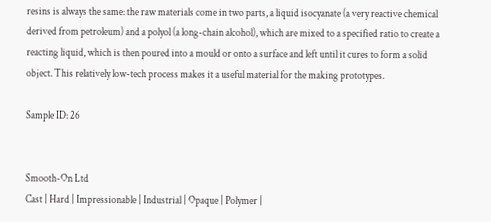resins is always the same: the raw materials come in two parts, a liquid isocyanate (a very reactive chemical derived from petroleum) and a polyol (a long-chain alcohol), which are mixed to a specified ratio to create a reacting liquid, which is then poured into a mould or onto a surface and left until it cures to form a solid object. This relatively low-tech process makes it a useful material for the making prototypes.

Sample ID: 26


Smooth-On Ltd
Cast | Hard | Impressionable | Industrial | Opaque | Polymer |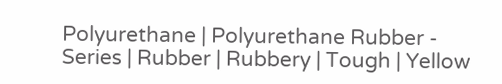Polyurethane | Polyurethane Rubber - Series | Rubber | Rubbery | Tough | Yellow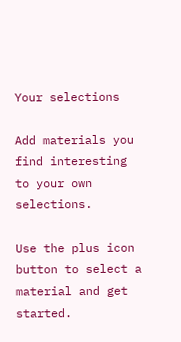Your selections

Add materials you find interesting to your own selections.

Use the plus icon button to select a material and get started.